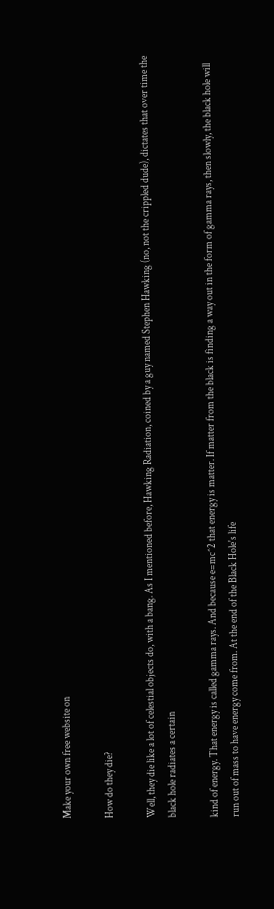Make your own free website on

How do they die?

Well, they die like a lot of celestial objects do, with a bang. As I mentioned before, Hawking Radiation, coined by a guy named Stephen Hawking (no, not the crippled dude), dictates that over time the black hole radiates a certain

kind of energy. That energy is called gamma rays. And because e=mc^2 that energy is matter. If matter from the black is finding a way out in the form of gamma rays, then slowly, the black hole will run out of mass to have energy come from. At the end of the Black Hole's life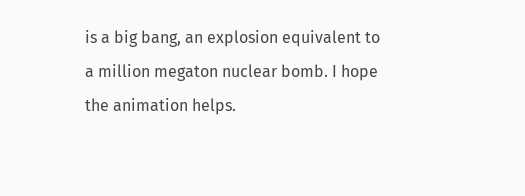is a big bang, an explosion equivalent to a million megaton nuclear bomb. I hope the animation helps.